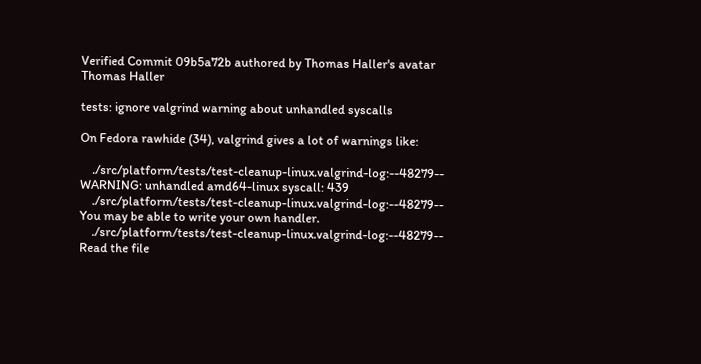Verified Commit 09b5a72b authored by Thomas Haller's avatar Thomas Haller

tests: ignore valgrind warning about unhandled syscalls

On Fedora rawhide (34), valgrind gives a lot of warnings like:

    ./src/platform/tests/test-cleanup-linux.valgrind-log:--48279-- WARNING: unhandled amd64-linux syscall: 439
    ./src/platform/tests/test-cleanup-linux.valgrind-log:--48279-- You may be able to write your own handler.
    ./src/platform/tests/test-cleanup-linux.valgrind-log:--48279-- Read the file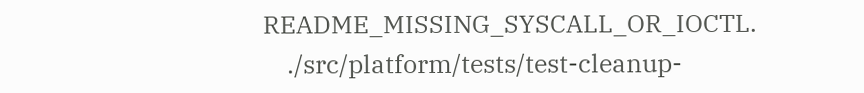README_MISSING_SYSCALL_OR_IOCTL.
    ./src/platform/tests/test-cleanup-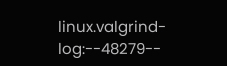linux.valgrind-log:--48279--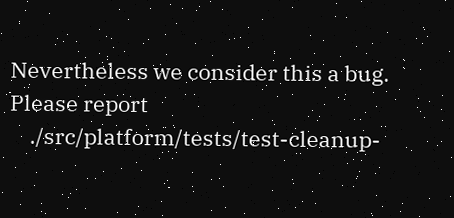Nevertheless we consider this a bug.  Please report
    ./src/platform/tests/test-cleanup-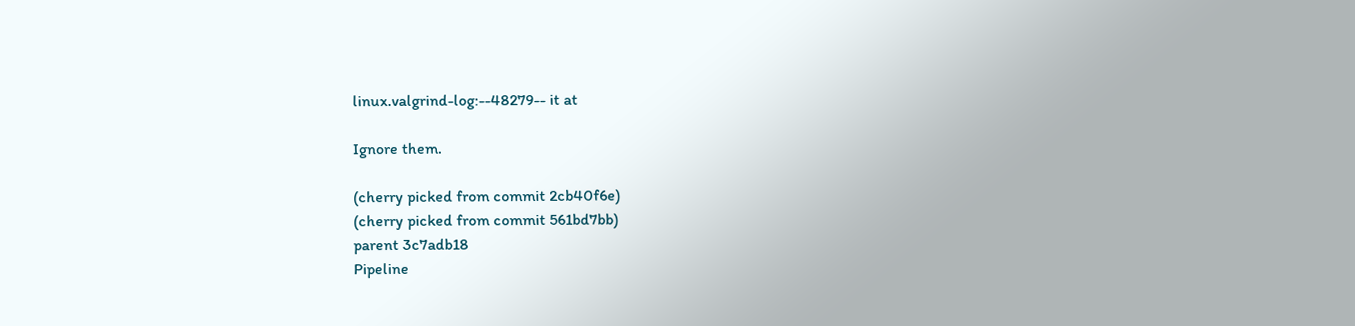linux.valgrind-log:--48279-- it at

Ignore them.

(cherry picked from commit 2cb40f6e)
(cherry picked from commit 561bd7bb)
parent 3c7adb18
Pipeline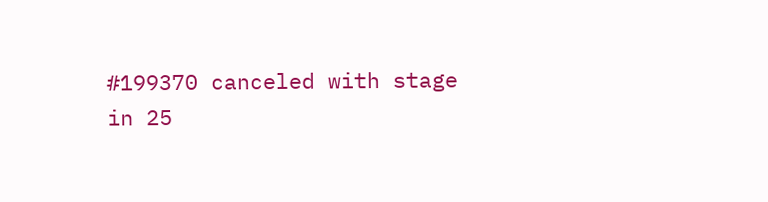#199370 canceled with stage
in 25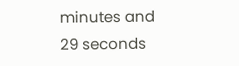minutes and 29 seconds